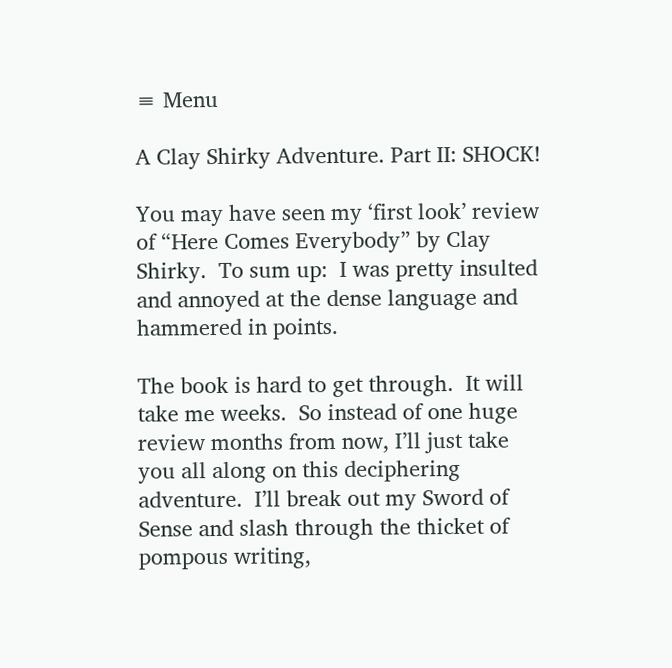≡ Menu

A Clay Shirky Adventure. Part II: SHOCK!

You may have seen my ‘first look’ review of “Here Comes Everybody” by Clay Shirky.  To sum up:  I was pretty insulted and annoyed at the dense language and hammered in points.

The book is hard to get through.  It will take me weeks.  So instead of one huge review months from now, I’ll just take you all along on this deciphering adventure.  I’ll break out my Sword of Sense and slash through the thicket of pompous writing,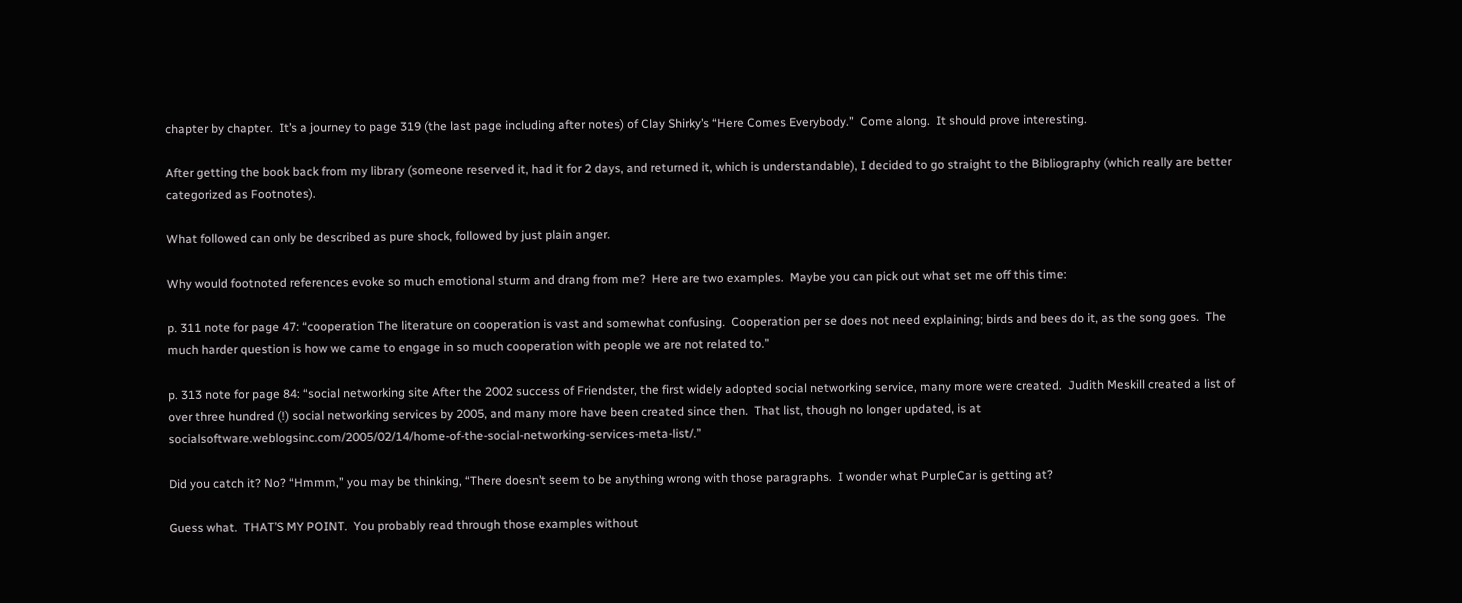chapter by chapter.  It’s a journey to page 319 (the last page including after notes) of Clay Shirky’s “Here Comes Everybody.”  Come along.  It should prove interesting.

After getting the book back from my library (someone reserved it, had it for 2 days, and returned it, which is understandable), I decided to go straight to the Bibliography (which really are better categorized as Footnotes).

What followed can only be described as pure shock, followed by just plain anger.

Why would footnoted references evoke so much emotional sturm and drang from me?  Here are two examples.  Maybe you can pick out what set me off this time:

p. 311 note for page 47: “cooperation The literature on cooperation is vast and somewhat confusing.  Cooperation per se does not need explaining; birds and bees do it, as the song goes.  The much harder question is how we came to engage in so much cooperation with people we are not related to.”

p. 313 note for page 84: “social networking site After the 2002 success of Friendster, the first widely adopted social networking service, many more were created.  Judith Meskill created a list of over three hundred (!) social networking services by 2005, and many more have been created since then.  That list, though no longer updated, is at socialsoftware.weblogsinc.com/2005/02/14/home-of-the-social-networking-services-meta-list/.”

Did you catch it? No? “Hmmm,” you may be thinking, “There doesn’t seem to be anything wrong with those paragraphs.  I wonder what PurpleCar is getting at?

Guess what.  THAT’S MY POINT.  You probably read through those examples without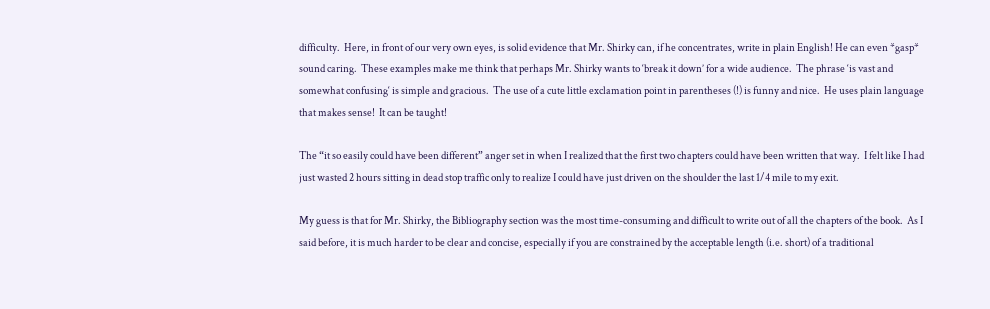difficulty.  Here, in front of our very own eyes, is solid evidence that Mr. Shirky can, if he concentrates, write in plain English! He can even *gasp* sound caring.  These examples make me think that perhaps Mr. Shirky wants to ‘break it down’ for a wide audience.  The phrase ‘is vast and somewhat confusing‘ is simple and gracious.  The use of a cute little exclamation point in parentheses (!) is funny and nice.  He uses plain language that makes sense!  It can be taught!

The “it so easily could have been different” anger set in when I realized that the first two chapters could have been written that way.  I felt like I had just wasted 2 hours sitting in dead stop traffic only to realize I could have just driven on the shoulder the last 1/4 mile to my exit.

My guess is that for Mr. Shirky, the Bibliography section was the most time-consuming and difficult to write out of all the chapters of the book.  As I said before, it is much harder to be clear and concise, especially if you are constrained by the acceptable length (i.e. short) of a traditional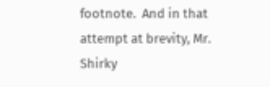footnote.  And in that attempt at brevity, Mr. Shirky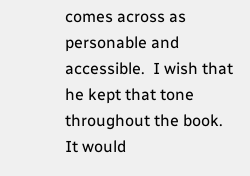comes across as personable and accessible.  I wish that he kept that tone throughout the book.  It would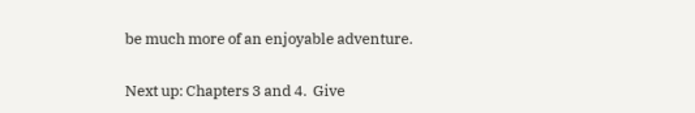be much more of an enjoyable adventure.

Next up: Chapters 3 and 4.  Give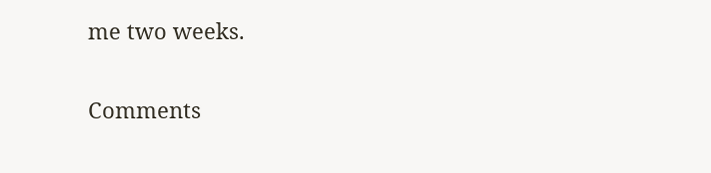me two weeks.

Comments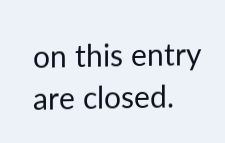on this entry are closed.